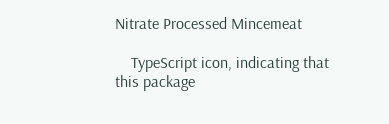Nitrate Processed Mincemeat

    TypeScript icon, indicating that this package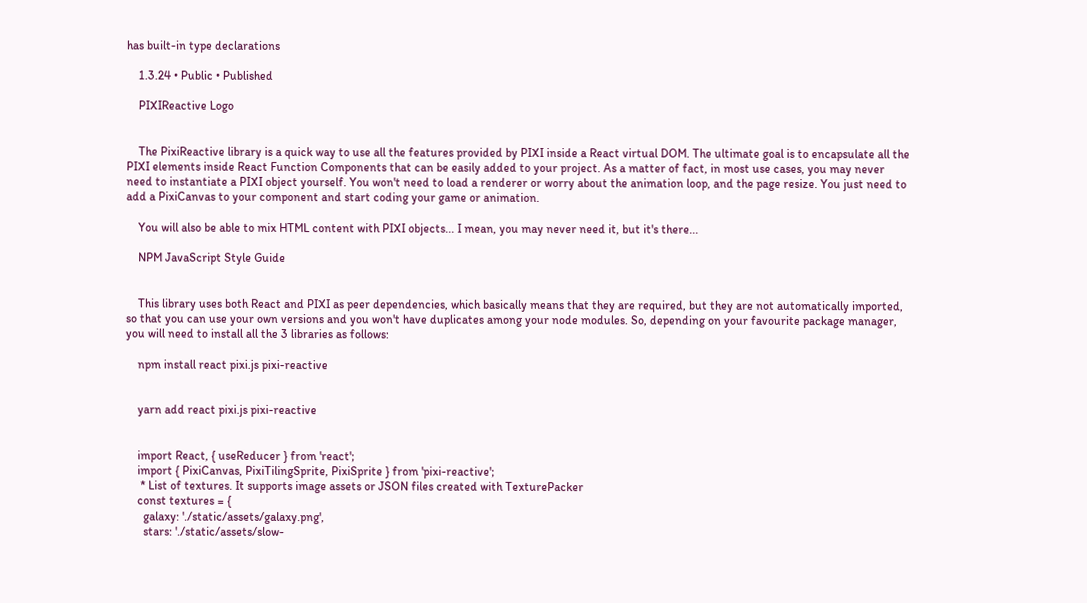has built-in type declarations

    1.3.24 • Public • Published

    PIXIReactive Logo


    The PixiReactive library is a quick way to use all the features provided by PIXI inside a React virtual DOM. The ultimate goal is to encapsulate all the PIXI elements inside React Function Components that can be easily added to your project. As a matter of fact, in most use cases, you may never need to instantiate a PIXI object yourself. You won't need to load a renderer or worry about the animation loop, and the page resize. You just need to add a PixiCanvas to your component and start coding your game or animation.

    You will also be able to mix HTML content with PIXI objects... I mean, you may never need it, but it's there...

    NPM JavaScript Style Guide


    This library uses both React and PIXI as peer dependencies, which basically means that they are required, but they are not automatically imported, so that you can use your own versions and you won't have duplicates among your node modules. So, depending on your favourite package manager, you will need to install all the 3 libraries as follows:

    npm install react pixi.js pixi-reactive


    yarn add react pixi.js pixi-reactive


    import React, { useReducer } from 'react';
    import { PixiCanvas, PixiTilingSprite, PixiSprite } from 'pixi-reactive';
     * List of textures. It supports image assets or JSON files created with TexturePacker
    const textures = {
      galaxy: './static/assets/galaxy.png',
      stars: './static/assets/slow-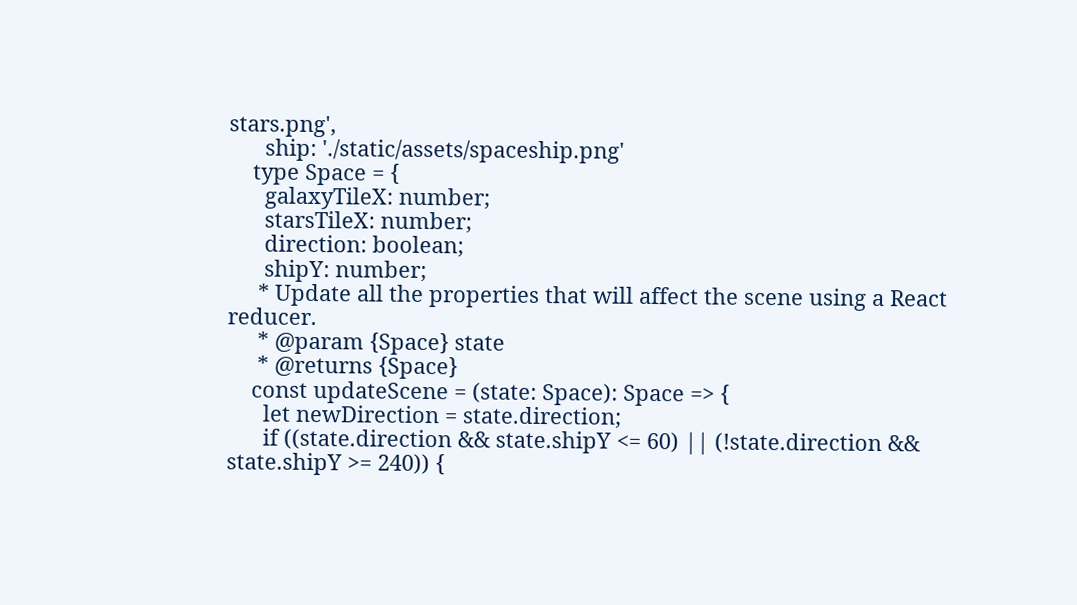stars.png',
      ship: './static/assets/spaceship.png'
    type Space = {
      galaxyTileX: number;
      starsTileX: number;
      direction: boolean;
      shipY: number;
     * Update all the properties that will affect the scene using a React reducer.
     * @param {Space} state
     * @returns {Space}
    const updateScene = (state: Space): Space => {
      let newDirection = state.direction;
      if ((state.direction && state.shipY <= 60) || (!state.direction && state.shipY >= 240)) {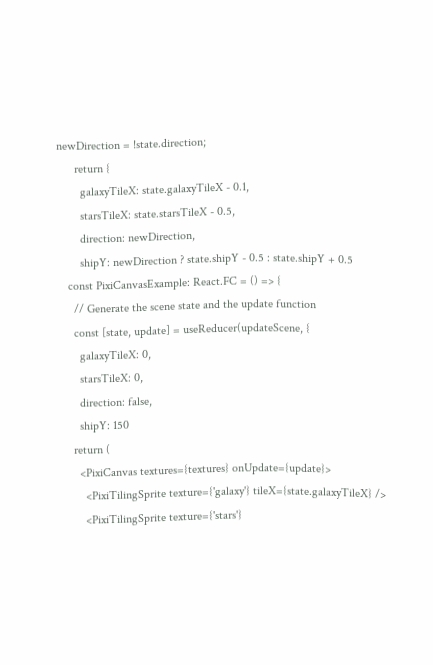newDirection = !state.direction;
      return {
        galaxyTileX: state.galaxyTileX - 0.1,
        starsTileX: state.starsTileX - 0.5,
        direction: newDirection,
        shipY: newDirection ? state.shipY - 0.5 : state.shipY + 0.5
    const PixiCanvasExample: React.FC = () => {
      // Generate the scene state and the update function
      const [state, update] = useReducer(updateScene, {
        galaxyTileX: 0,
        starsTileX: 0,
        direction: false,
        shipY: 150
      return (
        <PixiCanvas textures={textures} onUpdate={update}>
          <PixiTilingSprite texture={'galaxy'} tileX={state.galaxyTileX} />
          <PixiTilingSprite texture={'stars'}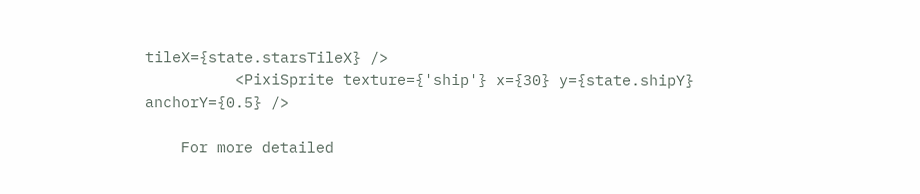tileX={state.starsTileX} />
          <PixiSprite texture={'ship'} x={30} y={state.shipY} anchorY={0.5} />

    For more detailed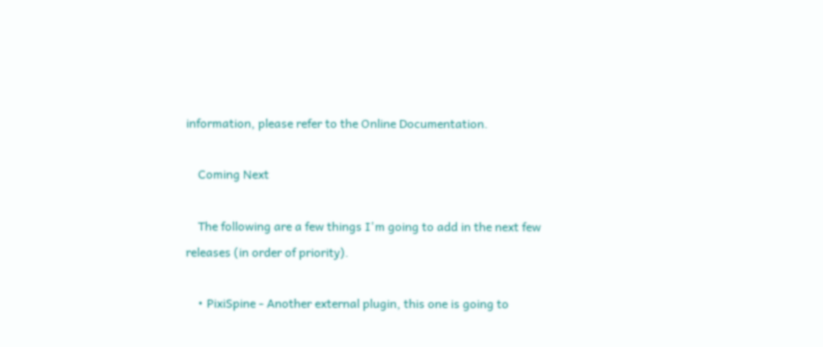information, please refer to the Online Documentation.

    Coming Next

    The following are a few things I'm going to add in the next few releases (in order of priority).

    • PixiSpine - Another external plugin, this one is going to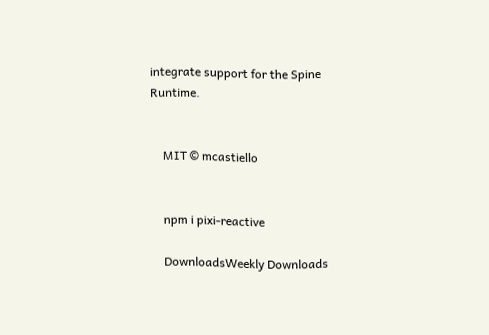integrate support for the Spine Runtime.


    MIT © mcastiello


    npm i pixi-reactive

    DownloadsWeekly Downloads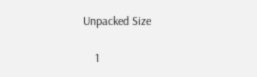Unpacked Size

    1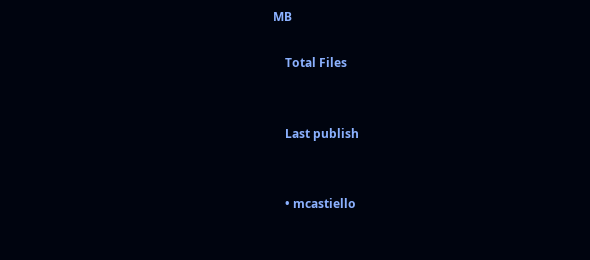MB

    Total Files


    Last publish


    • mcastiello